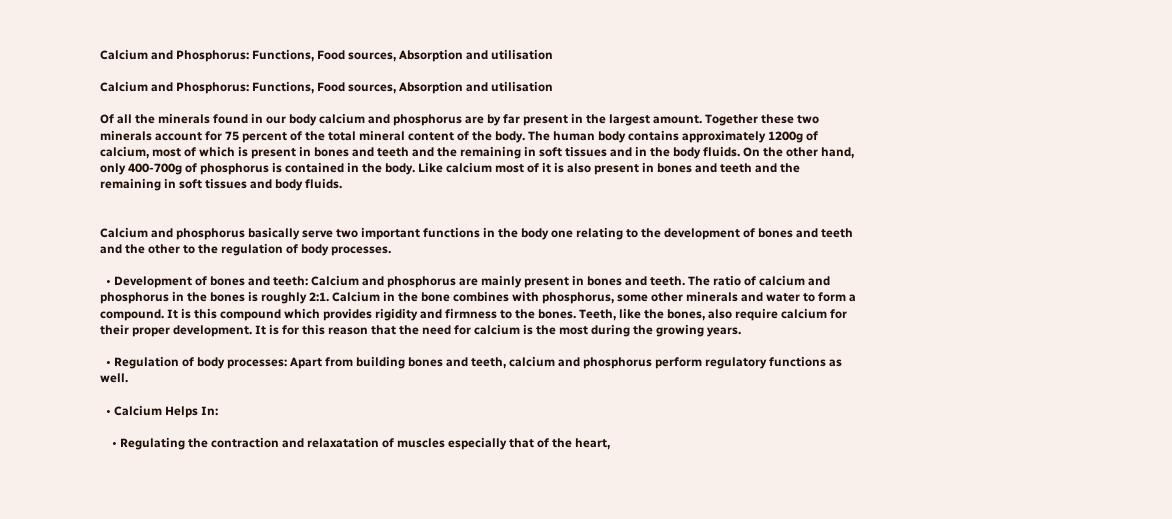Calcium and Phosphorus: Functions, Food sources, Absorption and utilisation

Calcium and Phosphorus: Functions, Food sources, Absorption and utilisation

Of all the minerals found in our body calcium and phosphorus are by far present in the largest amount. Together these two minerals account for 75 percent of the total mineral content of the body. The human body contains approximately 1200g of calcium, most of which is present in bones and teeth and the remaining in soft tissues and in the body fluids. On the other hand, only 400-700g of phosphorus is contained in the body. Like calcium most of it is also present in bones and teeth and the remaining in soft tissues and body fluids.


Calcium and phosphorus basically serve two important functions in the body one relating to the development of bones and teeth and the other to the regulation of body processes.

  • Development of bones and teeth: Calcium and phosphorus are mainly present in bones and teeth. The ratio of calcium and phosphorus in the bones is roughly 2:1. Calcium in the bone combines with phosphorus, some other minerals and water to form a compound. It is this compound which provides rigidity and firmness to the bones. Teeth, like the bones, also require calcium for their proper development. It is for this reason that the need for calcium is the most during the growing years.

  • Regulation of body processes: Apart from building bones and teeth, calcium and phosphorus perform regulatory functions as well.

  • Calcium Helps In:

    • Regulating the contraction and relaxatation of muscles especially that of the heart,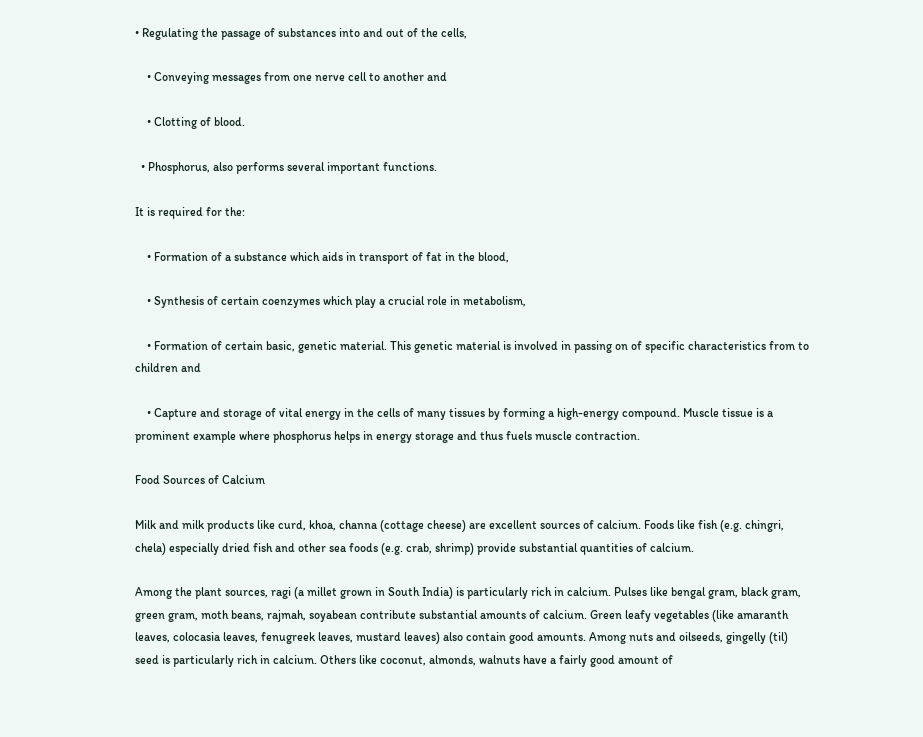• Regulating the passage of substances into and out of the cells,

    • Conveying messages from one nerve cell to another and

    • Clotting of blood.

  • Phosphorus, also performs several important functions.

It is required for the:

    • Formation of a substance which aids in transport of fat in the blood,

    • Synthesis of certain coenzymes which play a crucial role in metabolism,

    • Formation of certain basic, genetic material. This genetic material is involved in passing on of specific characteristics from to children and

    • Capture and storage of vital energy in the cells of many tissues by forming a high-energy compound. Muscle tissue is a prominent example where phosphorus helps in energy storage and thus fuels muscle contraction.

Food Sources of Calcium

Milk and milk products like curd, khoa, channa (cottage cheese) are excellent sources of calcium. Foods like fish (e.g. chingri, chela) especially dried fish and other sea foods (e.g. crab, shrimp) provide substantial quantities of calcium.

Among the plant sources, ragi (a millet grown in South India) is particularly rich in calcium. Pulses like bengal gram, black gram, green gram, moth beans, rajmah, soyabean contribute substantial amounts of calcium. Green leafy vegetables (like amaranth leaves, colocasia leaves, fenugreek leaves, mustard leaves) also contain good amounts. Among nuts and oilseeds, gingelly (til) seed is particularly rich in calcium. Others like coconut, almonds, walnuts have a fairly good amount of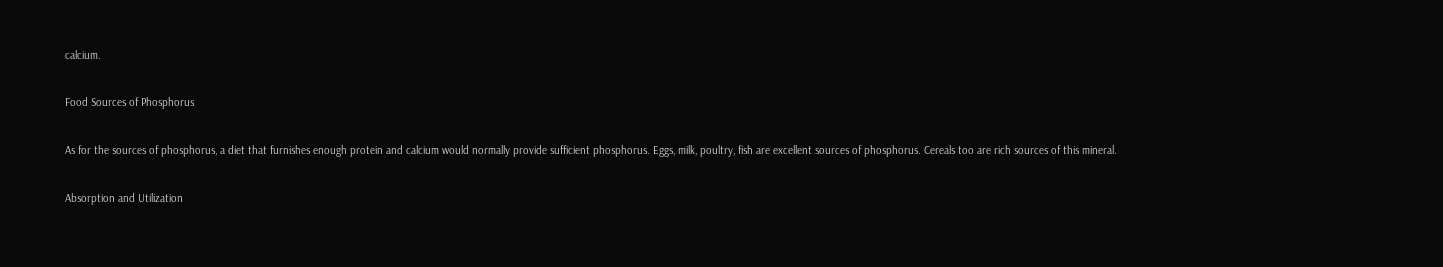calcium.

Food Sources of Phosphorus

As for the sources of phosphorus, a diet that furnishes enough protein and calcium would normally provide sufficient phosphorus. Eggs, milk, poultry, fish are excellent sources of phosphorus. Cereals too are rich sources of this mineral.

Absorption and Utilization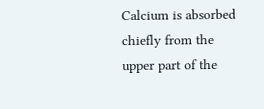Calcium is absorbed chiefly from the upper part of the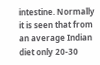intestine. Normally it is seen that from an average Indian diet only 20-30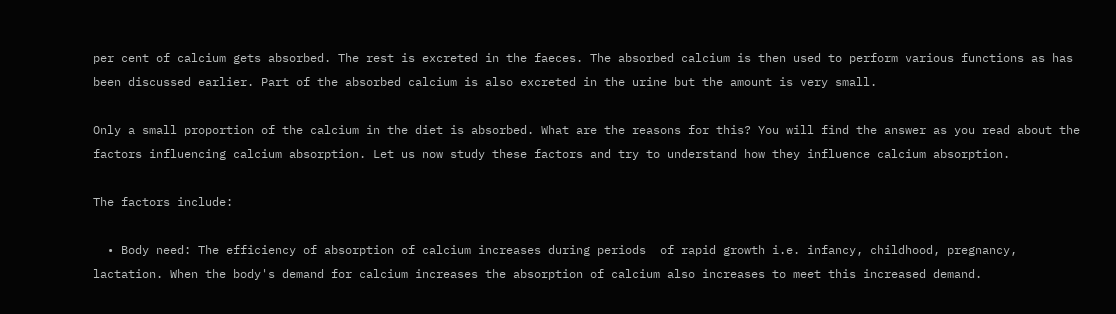per cent of calcium gets absorbed. The rest is excreted in the faeces. The absorbed calcium is then used to perform various functions as has been discussed earlier. Part of the absorbed calcium is also excreted in the urine but the amount is very small.

Only a small proportion of the calcium in the diet is absorbed. What are the reasons for this? You will find the answer as you read about the factors influencing calcium absorption. Let us now study these factors and try to understand how they influence calcium absorption.

The factors include:

  • Body need: The efficiency of absorption of calcium increases during periods  of rapid growth i.e. infancy, childhood, pregnancy, lactation. When the body's demand for calcium increases the absorption of calcium also increases to meet this increased demand.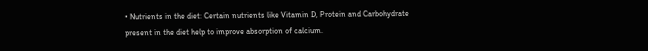• Nutrients in the diet: Certain nutrients like Vitamin D, Protein and Carbohydrate present in the diet help to improve absorption of calcium.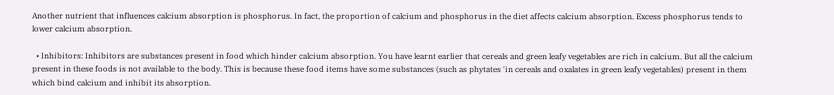Another nutrient that influences calcium absorption is phosphorus. In fact, the proportion of calcium and phosphorus in the diet affects calcium absorption. Excess phosphorus tends to lower calcium absorption.

  • Inhibitors: Inhibitors are substances present in food which hinder calcium absorption. You have learnt earlier that cereals and green leafy vegetables are rich in calcium. But all the calcium present in these foods is not available to the body. This is because these food items have some substances (such as phytates 'in cereals and oxalates in green leafy vegetables) present in them which bind calcium and inhibit its absorption.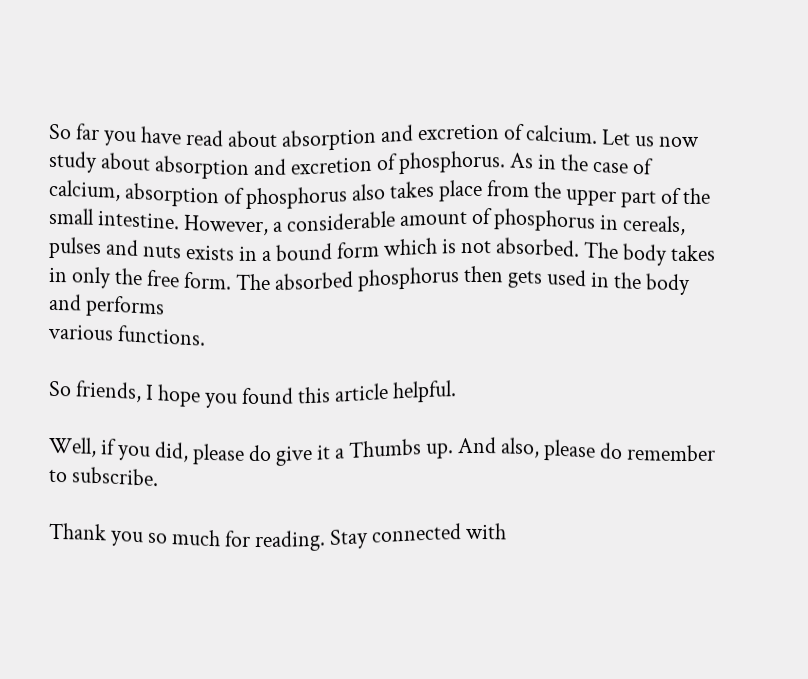So far you have read about absorption and excretion of calcium. Let us now study about absorption and excretion of phosphorus. As in the case of calcium, absorption of phosphorus also takes place from the upper part of the small intestine. However, a considerable amount of phosphorus in cereals, pulses and nuts exists in a bound form which is not absorbed. The body takes in only the free form. The absorbed phosphorus then gets used in the body and performs
various functions.

So friends, I hope you found this article helpful.

Well, if you did, please do give it a Thumbs up. And also, please do remember to subscribe.

Thank you so much for reading. Stay connected with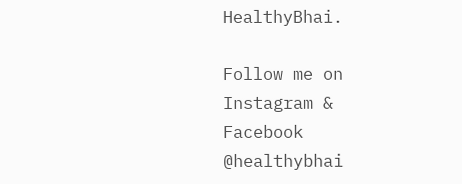HealthyBhai.

Follow me on Instagram & Facebook @healthybhai